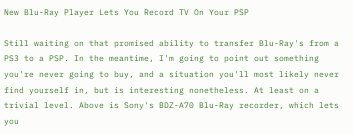New Blu-Ray Player Lets You Record TV On Your PSP

Still waiting on that promised ability to transfer Blu-Ray's from a PS3 to a PSP. In the meantime, I'm going to point out something you're never going to buy, and a situation you'll most likely never find yourself in, but is interesting nonetheless. At least on a trivial level. Above is Sony's BDZ-A70 Blu-Ray recorder, which lets you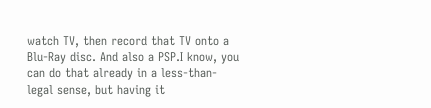watch TV, then record that TV onto a Blu-Ray disc. And also a PSP.I know, you can do that already in a less-than-legal sense, but having it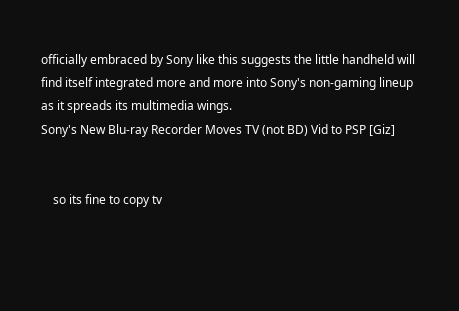officially embraced by Sony like this suggests the little handheld will find itself integrated more and more into Sony's non-gaming lineup as it spreads its multimedia wings.
Sony's New Blu-ray Recorder Moves TV (not BD) Vid to PSP [Giz]


    so its fine to copy tv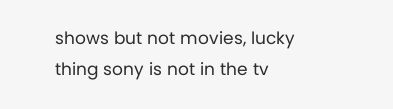shows but not movies, lucky thing sony is not in the tv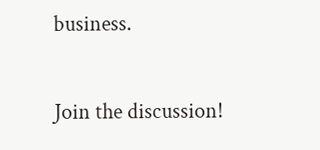business.

Join the discussion!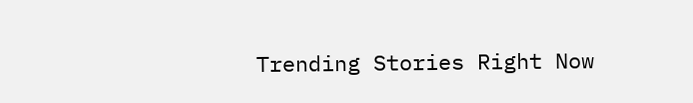Trending Stories Right Now